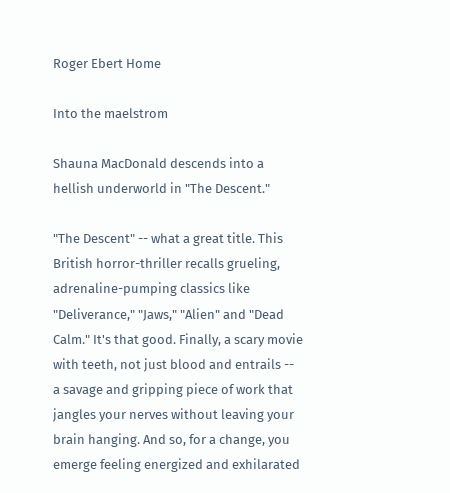Roger Ebert Home

Into the maelstrom

Shauna MacDonald descends into a hellish underworld in "The Descent."

"The Descent" -- what a great title. This British horror-thriller recalls grueling, adrenaline-pumping classics like "Deliverance," "Jaws," "Alien" and "Dead Calm." It's that good. Finally, a scary movie with teeth, not just blood and entrails -- a savage and gripping piece of work that jangles your nerves without leaving your brain hanging. And so, for a change, you emerge feeling energized and exhilarated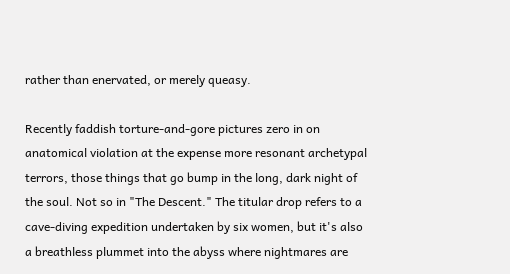rather than enervated, or merely queasy.

Recently faddish torture-and-gore pictures zero in on anatomical violation at the expense more resonant archetypal terrors, those things that go bump in the long, dark night of the soul. Not so in "The Descent." The titular drop refers to a cave-diving expedition undertaken by six women, but it's also a breathless plummet into the abyss where nightmares are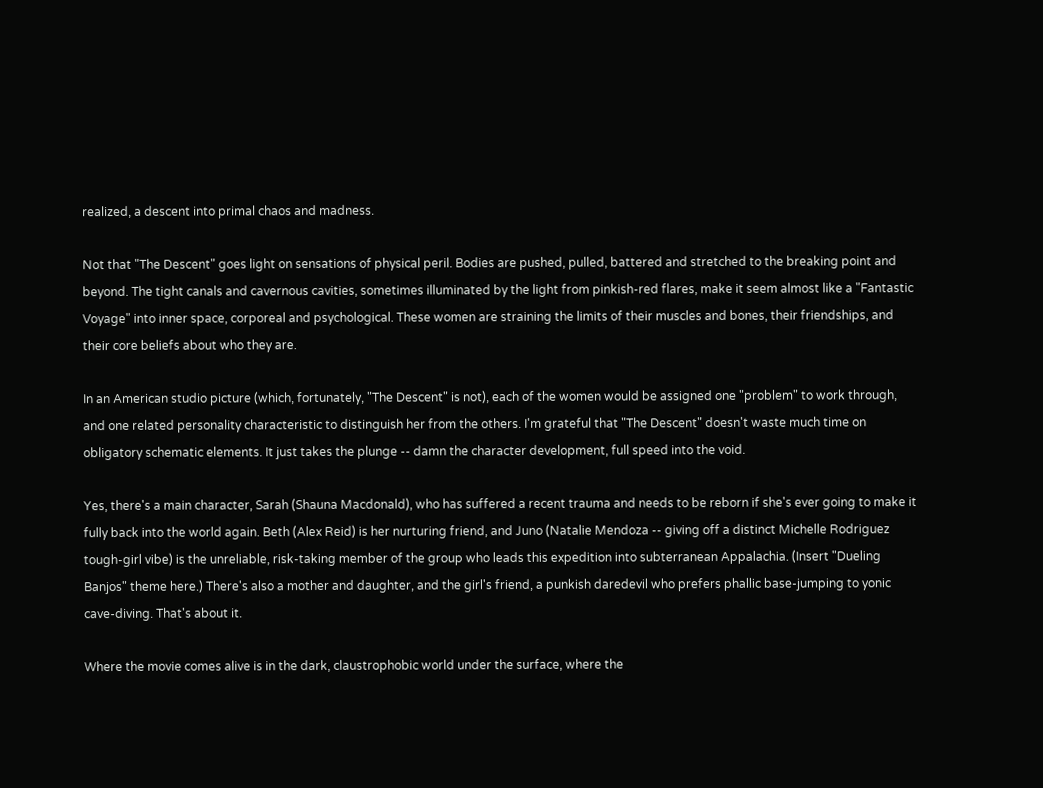realized, a descent into primal chaos and madness.

Not that "The Descent" goes light on sensations of physical peril. Bodies are pushed, pulled, battered and stretched to the breaking point and beyond. The tight canals and cavernous cavities, sometimes illuminated by the light from pinkish-red flares, make it seem almost like a "Fantastic Voyage" into inner space, corporeal and psychological. These women are straining the limits of their muscles and bones, their friendships, and their core beliefs about who they are.

In an American studio picture (which, fortunately, "The Descent" is not), each of the women would be assigned one "problem" to work through, and one related personality characteristic to distinguish her from the others. I'm grateful that "The Descent" doesn't waste much time on obligatory schematic elements. It just takes the plunge -- damn the character development, full speed into the void.

Yes, there's a main character, Sarah (Shauna Macdonald), who has suffered a recent trauma and needs to be reborn if she's ever going to make it fully back into the world again. Beth (Alex Reid) is her nurturing friend, and Juno (Natalie Mendoza -- giving off a distinct Michelle Rodriguez tough-girl vibe) is the unreliable, risk-taking member of the group who leads this expedition into subterranean Appalachia. (Insert "Dueling Banjos" theme here.) There's also a mother and daughter, and the girl's friend, a punkish daredevil who prefers phallic base-jumping to yonic cave-diving. That's about it.

Where the movie comes alive is in the dark, claustrophobic world under the surface, where the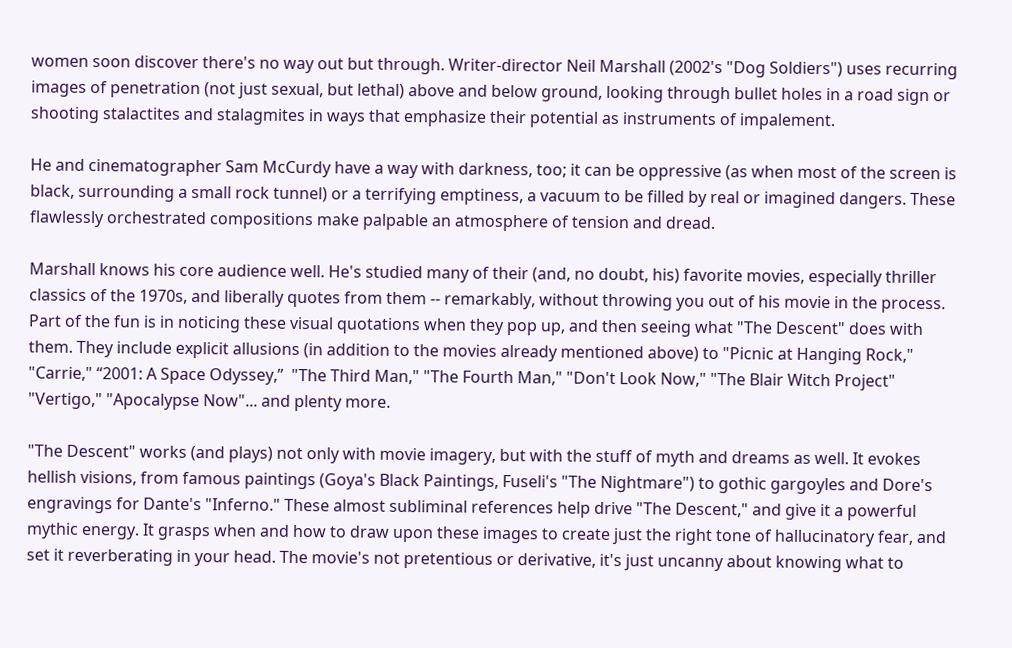women soon discover there's no way out but through. Writer-director Neil Marshall (2002's "Dog Soldiers") uses recurring images of penetration (not just sexual, but lethal) above and below ground, looking through bullet holes in a road sign or shooting stalactites and stalagmites in ways that emphasize their potential as instruments of impalement.

He and cinematographer Sam McCurdy have a way with darkness, too; it can be oppressive (as when most of the screen is black, surrounding a small rock tunnel) or a terrifying emptiness, a vacuum to be filled by real or imagined dangers. These flawlessly orchestrated compositions make palpable an atmosphere of tension and dread.

Marshall knows his core audience well. He's studied many of their (and, no doubt, his) favorite movies, especially thriller classics of the 1970s, and liberally quotes from them -- remarkably, without throwing you out of his movie in the process. Part of the fun is in noticing these visual quotations when they pop up, and then seeing what "The Descent" does with them. They include explicit allusions (in addition to the movies already mentioned above) to "Picnic at Hanging Rock," "Carrie," “2001: A Space Odyssey,”  "The Third Man," "The Fourth Man," "Don't Look Now," "The Blair Witch Project" "Vertigo," "Apocalypse Now"... and plenty more.

"The Descent" works (and plays) not only with movie imagery, but with the stuff of myth and dreams as well. It evokes hellish visions, from famous paintings (Goya's Black Paintings, Fuseli's "The Nightmare") to gothic gargoyles and Dore's engravings for Dante's "Inferno." These almost subliminal references help drive "The Descent," and give it a powerful mythic energy. It grasps when and how to draw upon these images to create just the right tone of hallucinatory fear, and set it reverberating in your head. The movie's not pretentious or derivative, it's just uncanny about knowing what to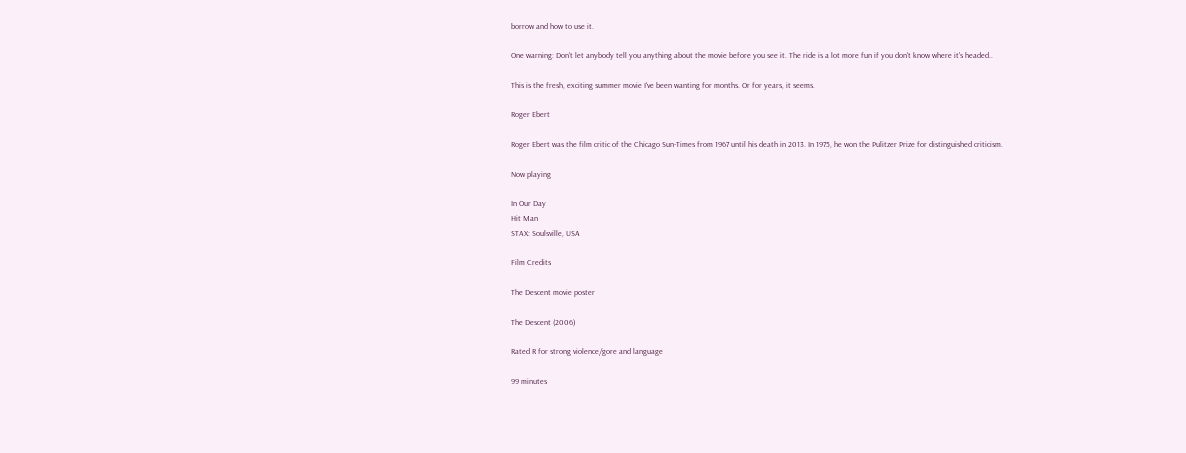borrow and how to use it.

One warning: Don't let anybody tell you anything about the movie before you see it. The ride is a lot more fun if you don't know where it's headed..

This is the fresh, exciting summer movie I've been wanting for months. Or for years, it seems.

Roger Ebert

Roger Ebert was the film critic of the Chicago Sun-Times from 1967 until his death in 2013. In 1975, he won the Pulitzer Prize for distinguished criticism.

Now playing

In Our Day
Hit Man
STAX: Soulsville, USA

Film Credits

The Descent movie poster

The Descent (2006)

Rated R for strong violence/gore and language

99 minutes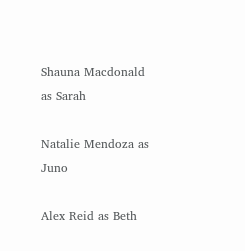Shauna Macdonald as Sarah

Natalie Mendoza as Juno

Alex Reid as Beth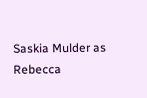Saskia Mulder as Rebecca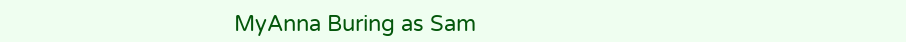MyAnna Buring as Sam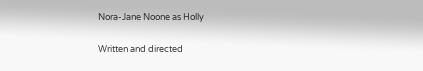Nora-Jane Noone as Holly

Written and directed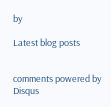by

Latest blog posts


comments powered by Disqus